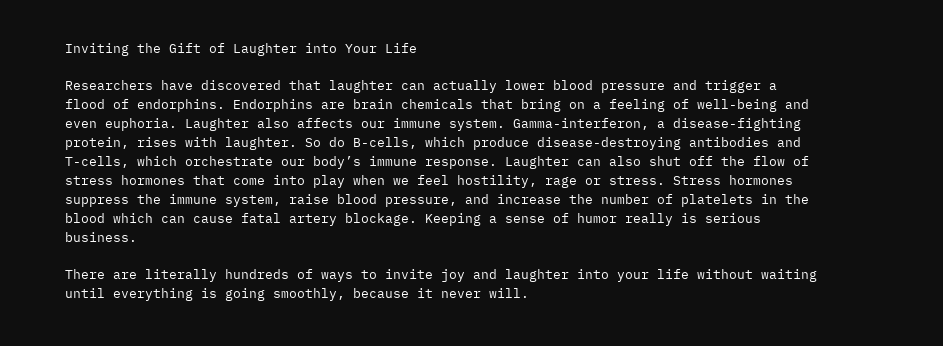Inviting the Gift of Laughter into Your Life

Researchers have discovered that laughter can actually lower blood pressure and trigger a flood of endorphins. Endorphins are brain chemicals that bring on a feeling of well-being and even euphoria. Laughter also affects our immune system. Gamma-interferon, a disease-fighting protein, rises with laughter. So do B-cells, which produce disease-destroying antibodies and T-cells, which orchestrate our body’s immune response. Laughter can also shut off the flow of stress hormones that come into play when we feel hostility, rage or stress. Stress hormones suppress the immune system, raise blood pressure, and increase the number of platelets in the blood which can cause fatal artery blockage. Keeping a sense of humor really is serious business.

There are literally hundreds of ways to invite joy and laughter into your life without waiting until everything is going smoothly, because it never will.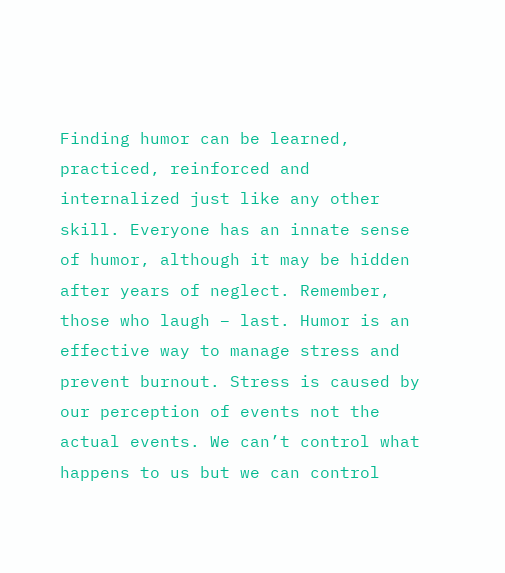Finding humor can be learned, practiced, reinforced and internalized just like any other skill. Everyone has an innate sense of humor, although it may be hidden after years of neglect. Remember, those who laugh – last. Humor is an effective way to manage stress and prevent burnout. Stress is caused by our perception of events not the actual events. We can’t control what happens to us but we can control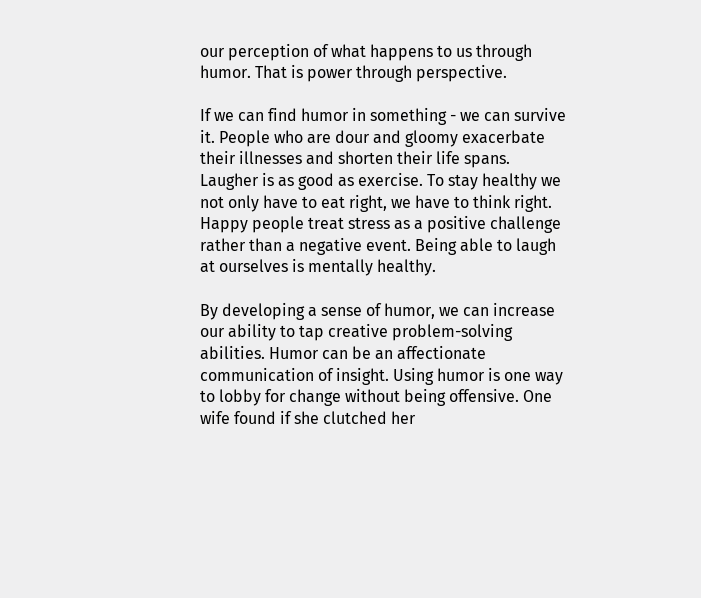our perception of what happens to us through humor. That is power through perspective.

If we can find humor in something - we can survive it. People who are dour and gloomy exacerbate their illnesses and shorten their life spans. Laugher is as good as exercise. To stay healthy we not only have to eat right, we have to think right. Happy people treat stress as a positive challenge rather than a negative event. Being able to laugh at ourselves is mentally healthy.

By developing a sense of humor, we can increase our ability to tap creative problem-solving abilities. Humor can be an affectionate communication of insight. Using humor is one way to lobby for change without being offensive. One wife found if she clutched her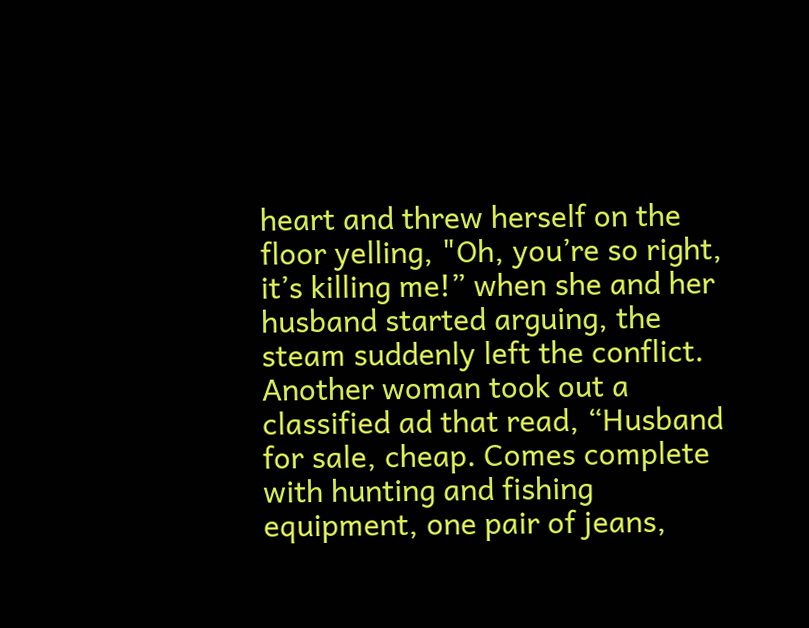heart and threw herself on the floor yelling, "Oh, you’re so right, it’s killing me!” when she and her husband started arguing, the steam suddenly left the conflict. Another woman took out a classified ad that read, “Husband for sale, cheap. Comes complete with hunting and fishing equipment, one pair of jeans,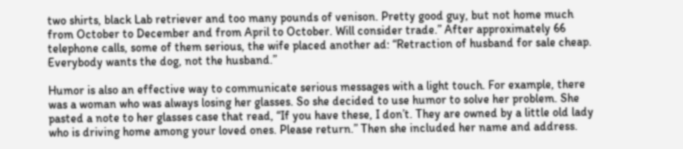two shirts, black Lab retriever and too many pounds of venison. Pretty good guy, but not home much from October to December and from April to October. Will consider trade.” After approximately 66 telephone calls, some of them serious, the wife placed another ad: “Retraction of husband for sale cheap. Everybody wants the dog, not the husband.”

Humor is also an effective way to communicate serious messages with a light touch. For example, there was a woman who was always losing her glasses. So she decided to use humor to solve her problem. She pasted a note to her glasses case that read, “If you have these, I don’t. They are owned by a little old lady who is driving home among your loved ones. Please return.” Then she included her name and address.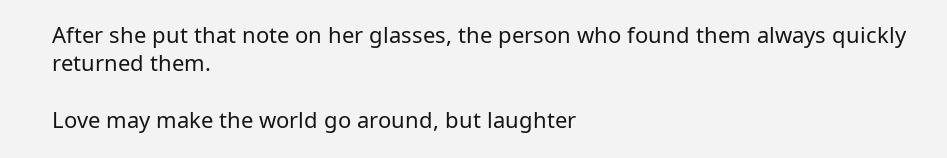After she put that note on her glasses, the person who found them always quickly returned them.

Love may make the world go around, but laughter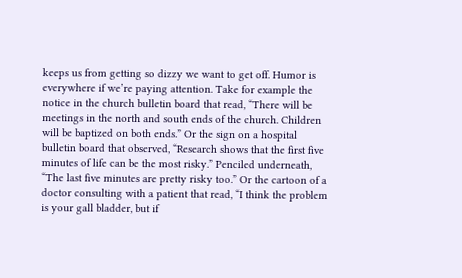keeps us from getting so dizzy we want to get off. Humor is everywhere if we’re paying attention. Take for example the notice in the church bulletin board that read, “There will be meetings in the north and south ends of the church. Children will be baptized on both ends.” Or the sign on a hospital bulletin board that observed, “Research shows that the first five minutes of life can be the most risky.” Penciled underneath, “The last five minutes are pretty risky too.” Or the cartoon of a doctor consulting with a patient that read, “I think the problem is your gall bladder, but if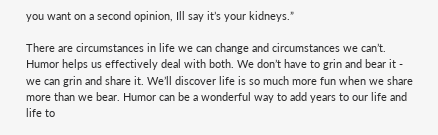you want on a second opinion, Ill say it’s your kidneys.”

There are circumstances in life we can change and circumstances we can’t. Humor helps us effectively deal with both. We don’t have to grin and bear it - we can grin and share it. We’ll discover life is so much more fun when we share more than we bear. Humor can be a wonderful way to add years to our life and life to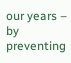our years – by preventing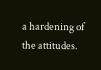a hardening of the attitudes.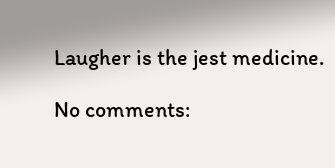Laugher is the jest medicine.

No comments: